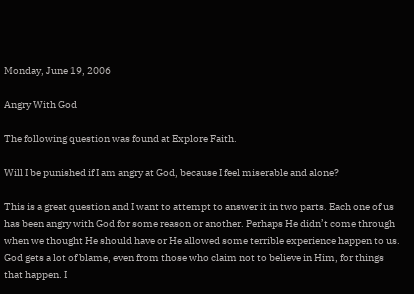Monday, June 19, 2006

Angry With God

The following question was found at Explore Faith.

Will I be punished if I am angry at God, because I feel miserable and alone?

This is a great question and I want to attempt to answer it in two parts. Each one of us has been angry with God for some reason or another. Perhaps He didn’t come through when we thought He should have or He allowed some terrible experience happen to us. God gets a lot of blame, even from those who claim not to believe in Him, for things that happen. I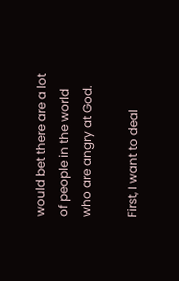would bet there are a lot of people in the world who are angry at God.

First, I want to deal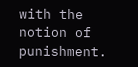with the notion of punishment.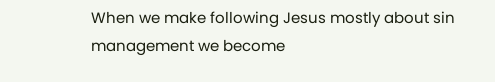When we make following Jesus mostly about sin management we become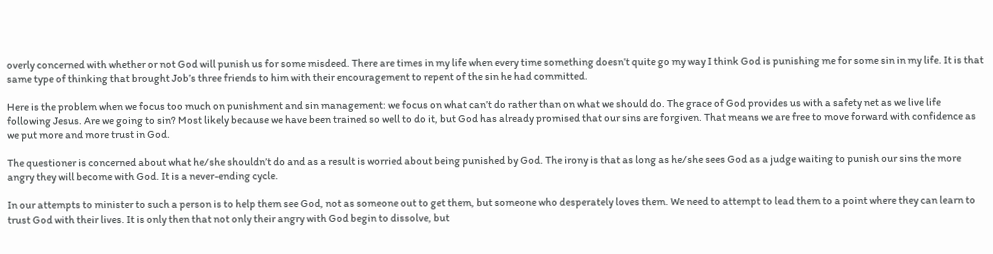overly concerned with whether or not God will punish us for some misdeed. There are times in my life when every time something doesn’t quite go my way I think God is punishing me for some sin in my life. It is that same type of thinking that brought Job’s three friends to him with their encouragement to repent of the sin he had committed.

Here is the problem when we focus too much on punishment and sin management: we focus on what can’t do rather than on what we should do. The grace of God provides us with a safety net as we live life following Jesus. Are we going to sin? Most likely because we have been trained so well to do it, but God has already promised that our sins are forgiven. That means we are free to move forward with confidence as we put more and more trust in God.

The questioner is concerned about what he/she shouldn’t do and as a result is worried about being punished by God. The irony is that as long as he/she sees God as a judge waiting to punish our sins the more angry they will become with God. It is a never-ending cycle.

In our attempts to minister to such a person is to help them see God, not as someone out to get them, but someone who desperately loves them. We need to attempt to lead them to a point where they can learn to trust God with their lives. It is only then that not only their angry with God begin to dissolve, but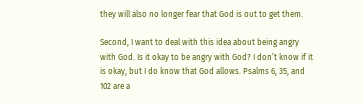they will also no longer fear that God is out to get them.

Second, I want to deal with this idea about being angry with God. Is it okay to be angry with God? I don’t know if it is okay, but I do know that God allows. Psalms 6, 35, and 102 are a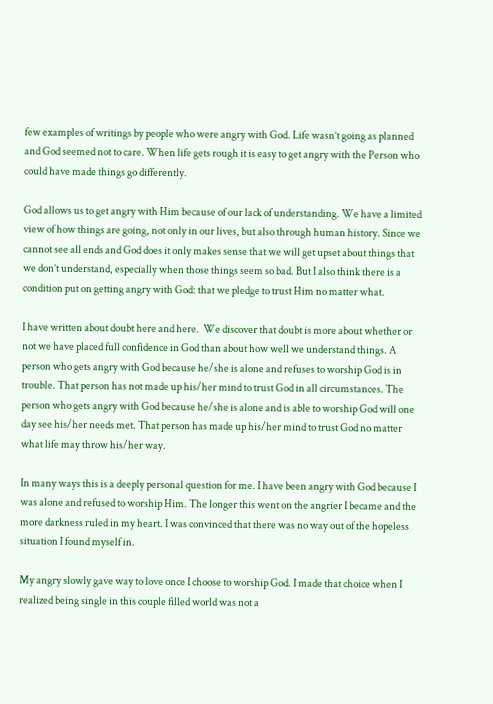few examples of writings by people who were angry with God. Life wasn’t going as planned and God seemed not to care. When life gets rough it is easy to get angry with the Person who could have made things go differently.

God allows us to get angry with Him because of our lack of understanding. We have a limited view of how things are going, not only in our lives, but also through human history. Since we cannot see all ends and God does it only makes sense that we will get upset about things that we don’t understand, especially when those things seem so bad. But I also think there is a condition put on getting angry with God: that we pledge to trust Him no matter what.

I have written about doubt here and here.  We discover that doubt is more about whether or not we have placed full confidence in God than about how well we understand things. A person who gets angry with God because he/she is alone and refuses to worship God is in trouble. That person has not made up his/her mind to trust God in all circumstances. The person who gets angry with God because he/she is alone and is able to worship God will one day see his/her needs met. That person has made up his/her mind to trust God no matter what life may throw his/her way.

In many ways this is a deeply personal question for me. I have been angry with God because I was alone and refused to worship Him. The longer this went on the angrier I became and the more darkness ruled in my heart. I was convinced that there was no way out of the hopeless situation I found myself in.

My angry slowly gave way to love once I choose to worship God. I made that choice when I realized being single in this couple filled world was not a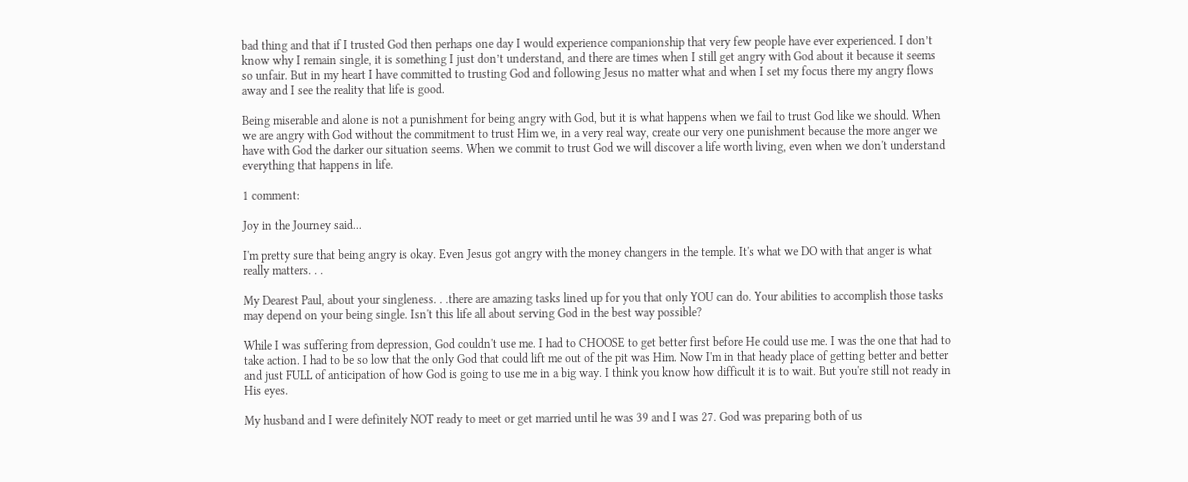bad thing and that if I trusted God then perhaps one day I would experience companionship that very few people have ever experienced. I don’t know why I remain single, it is something I just don’t understand, and there are times when I still get angry with God about it because it seems so unfair. But in my heart I have committed to trusting God and following Jesus no matter what and when I set my focus there my angry flows away and I see the reality that life is good.

Being miserable and alone is not a punishment for being angry with God, but it is what happens when we fail to trust God like we should. When we are angry with God without the commitment to trust Him we, in a very real way, create our very one punishment because the more anger we have with God the darker our situation seems. When we commit to trust God we will discover a life worth living, even when we don't understand everything that happens in life.

1 comment:

Joy in the Journey said...

I'm pretty sure that being angry is okay. Even Jesus got angry with the money changers in the temple. It's what we DO with that anger is what really matters. . .

My Dearest Paul, about your singleness. . .there are amazing tasks lined up for you that only YOU can do. Your abilities to accomplish those tasks may depend on your being single. Isn't this life all about serving God in the best way possible?

While I was suffering from depression, God couldn't use me. I had to CHOOSE to get better first before He could use me. I was the one that had to take action. I had to be so low that the only God that could lift me out of the pit was Him. Now I'm in that heady place of getting better and better and just FULL of anticipation of how God is going to use me in a big way. I think you know how difficult it is to wait. But you're still not ready in His eyes.

My husband and I were definitely NOT ready to meet or get married until he was 39 and I was 27. God was preparing both of us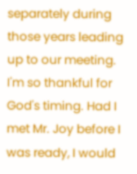separately during those years leading up to our meeting. I'm so thankful for God's timing. Had I met Mr. Joy before I was ready, I would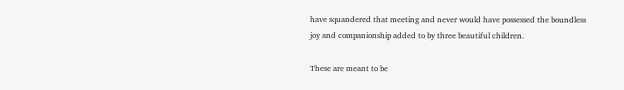have squandered that meeting and never would have possessed the boundless joy and companionship added to by three beautiful children.

These are meant to be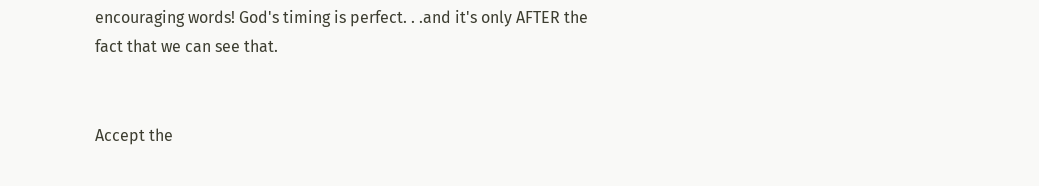encouraging words! God's timing is perfect. . .and it's only AFTER the fact that we can see that.


Accept the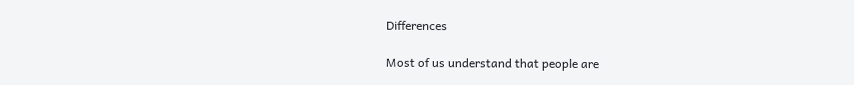Differences

Most of us understand that people are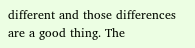different and those differences are a good thing. The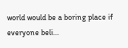world would be a boring place if everyone beli...